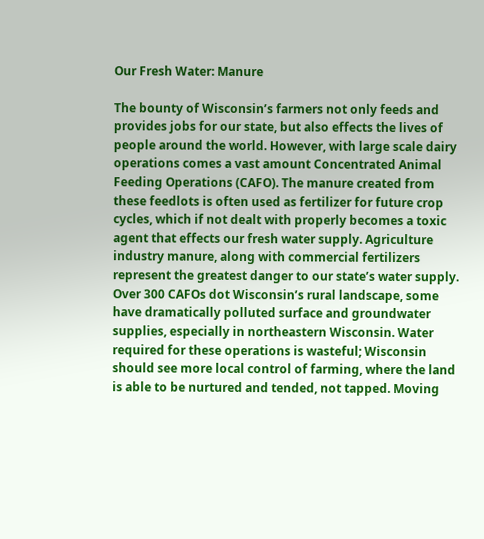Our Fresh Water: Manure

The bounty of Wisconsin’s farmers not only feeds and provides jobs for our state, but also effects the lives of people around the world. However, with large scale dairy operations comes a vast amount Concentrated Animal Feeding Operations (CAFO). The manure created from these feedlots is often used as fertilizer for future crop cycles, which if not dealt with properly becomes a toxic agent that effects our fresh water supply. Agriculture industry manure, along with commercial fertilizers represent the greatest danger to our state’s water supply. Over 300 CAFOs dot Wisconsin’s rural landscape, some have dramatically polluted surface and groundwater supplies, especially in northeastern Wisconsin. Water required for these operations is wasteful; Wisconsin should see more local control of farming, where the land is able to be nurtured and tended, not tapped. Moving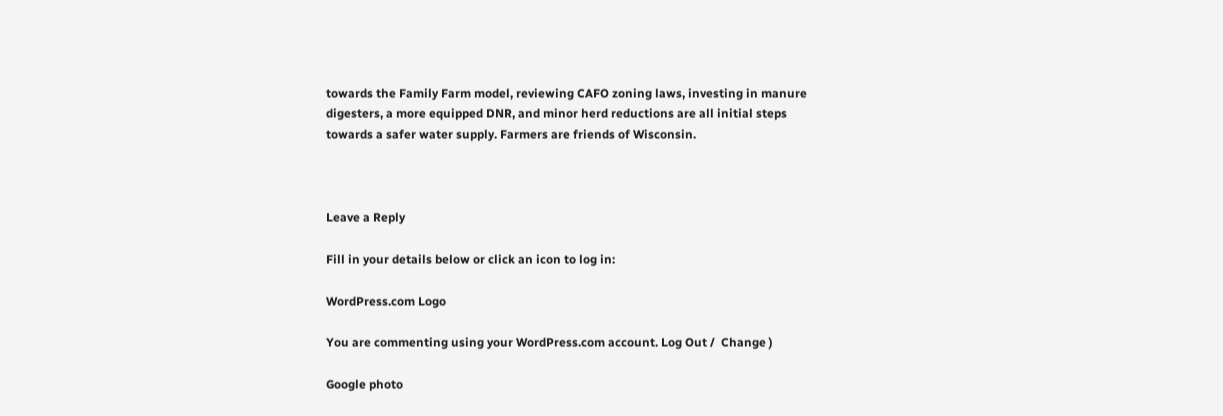towards the Family Farm model, reviewing CAFO zoning laws, investing in manure digesters, a more equipped DNR, and minor herd reductions are all initial steps towards a safer water supply. Farmers are friends of Wisconsin.



Leave a Reply

Fill in your details below or click an icon to log in:

WordPress.com Logo

You are commenting using your WordPress.com account. Log Out /  Change )

Google photo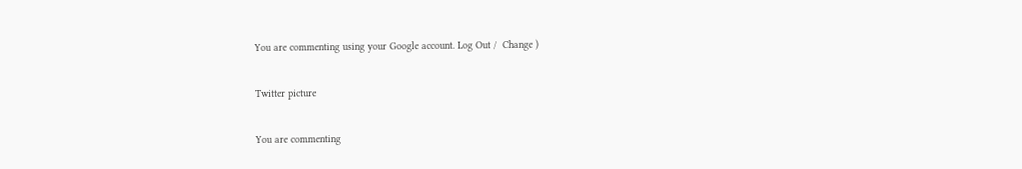You are commenting using your Google account. Log Out /  Change )

Twitter picture

You are commenting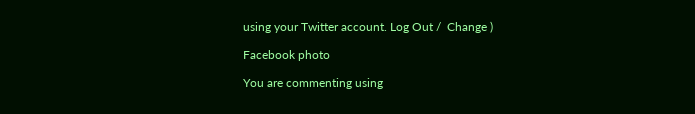using your Twitter account. Log Out /  Change )

Facebook photo

You are commenting using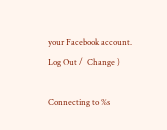your Facebook account. Log Out /  Change )

Connecting to %s